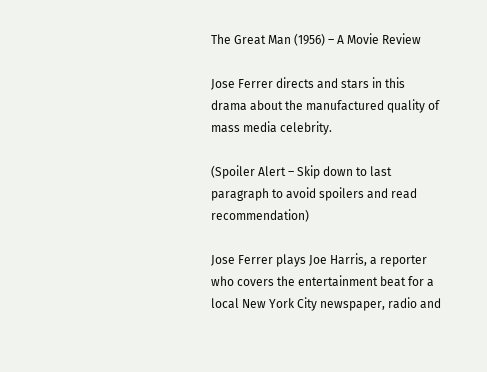The Great Man (1956) – A Movie Review

Jose Ferrer directs and stars in this drama about the manufactured quality of mass media celebrity.

(Spoiler Alert – Skip down to last paragraph to avoid spoilers and read recommendation)

Jose Ferrer plays Joe Harris, a reporter who covers the entertainment beat for a local New York City newspaper, radio and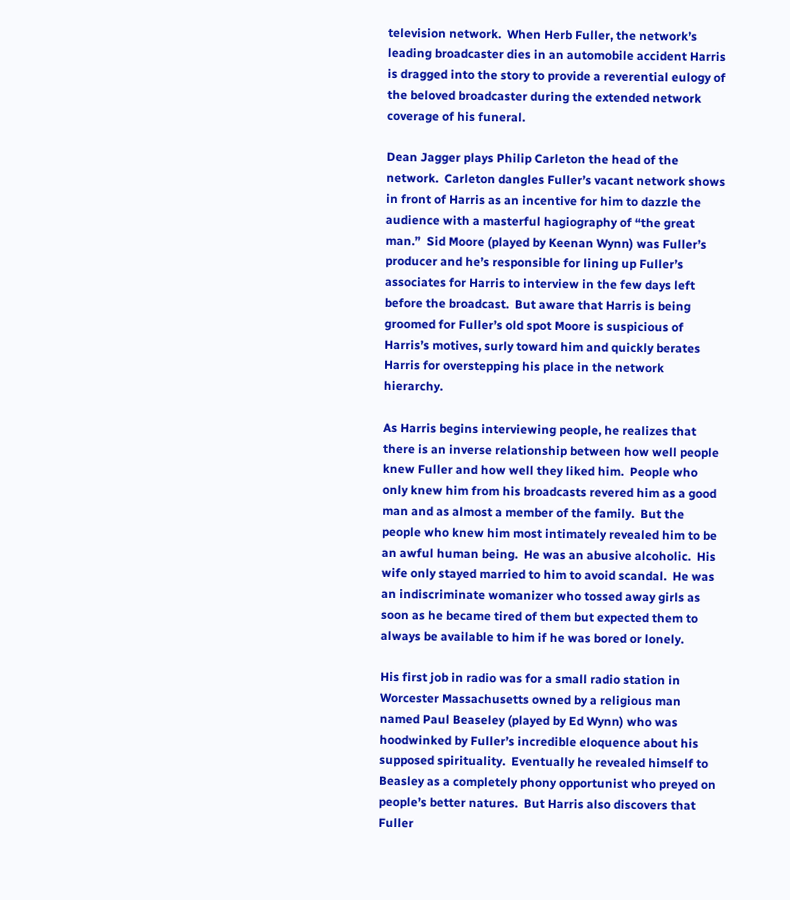television network.  When Herb Fuller, the network’s leading broadcaster dies in an automobile accident Harris is dragged into the story to provide a reverential eulogy of the beloved broadcaster during the extended network coverage of his funeral.

Dean Jagger plays Philip Carleton the head of the network.  Carleton dangles Fuller’s vacant network shows in front of Harris as an incentive for him to dazzle the audience with a masterful hagiography of “the great man.”  Sid Moore (played by Keenan Wynn) was Fuller’s producer and he’s responsible for lining up Fuller’s associates for Harris to interview in the few days left before the broadcast.  But aware that Harris is being groomed for Fuller’s old spot Moore is suspicious of Harris’s motives, surly toward him and quickly berates Harris for overstepping his place in the network hierarchy.

As Harris begins interviewing people, he realizes that there is an inverse relationship between how well people knew Fuller and how well they liked him.  People who only knew him from his broadcasts revered him as a good man and as almost a member of the family.  But the people who knew him most intimately revealed him to be an awful human being.  He was an abusive alcoholic.  His wife only stayed married to him to avoid scandal.  He was an indiscriminate womanizer who tossed away girls as soon as he became tired of them but expected them to always be available to him if he was bored or lonely.

His first job in radio was for a small radio station in Worcester Massachusetts owned by a religious man named Paul Beaseley (played by Ed Wynn) who was hoodwinked by Fuller’s incredible eloquence about his supposed spirituality.  Eventually he revealed himself to Beasley as a completely phony opportunist who preyed on people’s better natures.  But Harris also discovers that Fuller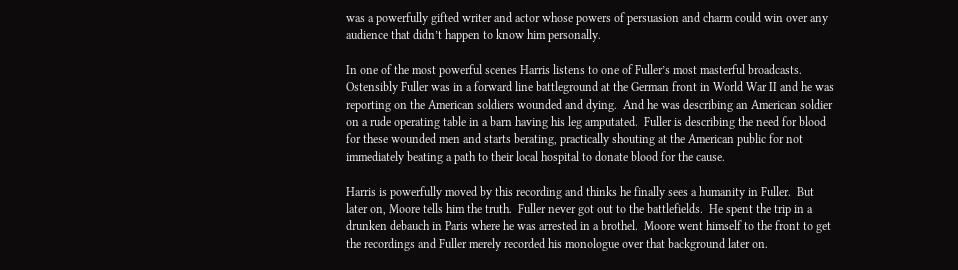was a powerfully gifted writer and actor whose powers of persuasion and charm could win over any audience that didn’t happen to know him personally.

In one of the most powerful scenes Harris listens to one of Fuller’s most masterful broadcasts.  Ostensibly Fuller was in a forward line battleground at the German front in World War II and he was reporting on the American soldiers wounded and dying.  And he was describing an American soldier on a rude operating table in a barn having his leg amputated.  Fuller is describing the need for blood for these wounded men and starts berating, practically shouting at the American public for not immediately beating a path to their local hospital to donate blood for the cause.

Harris is powerfully moved by this recording and thinks he finally sees a humanity in Fuller.  But later on, Moore tells him the truth.  Fuller never got out to the battlefields.  He spent the trip in a drunken debauch in Paris where he was arrested in a brothel.  Moore went himself to the front to get the recordings and Fuller merely recorded his monologue over that background later on.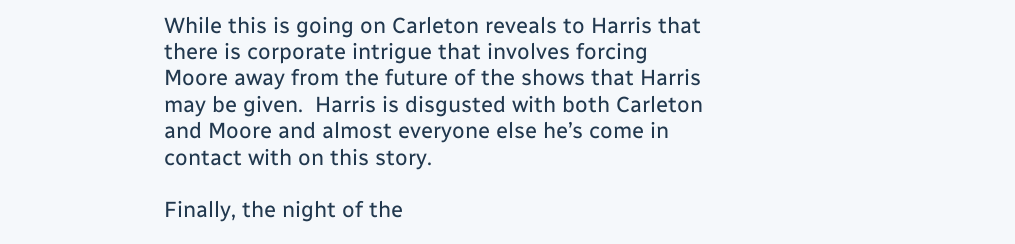While this is going on Carleton reveals to Harris that there is corporate intrigue that involves forcing Moore away from the future of the shows that Harris may be given.  Harris is disgusted with both Carleton and Moore and almost everyone else he’s come in contact with on this story.

Finally, the night of the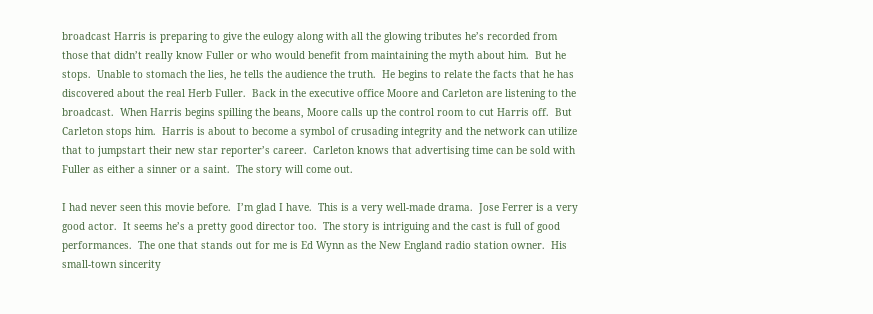broadcast Harris is preparing to give the eulogy along with all the glowing tributes he’s recorded from those that didn’t really know Fuller or who would benefit from maintaining the myth about him.  But he stops.  Unable to stomach the lies, he tells the audience the truth.  He begins to relate the facts that he has discovered about the real Herb Fuller.  Back in the executive office Moore and Carleton are listening to the broadcast.  When Harris begins spilling the beans, Moore calls up the control room to cut Harris off.  But Carleton stops him.  Harris is about to become a symbol of crusading integrity and the network can utilize that to jumpstart their new star reporter’s career.  Carleton knows that advertising time can be sold with Fuller as either a sinner or a saint.  The story will come out.

I had never seen this movie before.  I’m glad I have.  This is a very well-made drama.  Jose Ferrer is a very good actor.  It seems he’s a pretty good director too.  The story is intriguing and the cast is full of good performances.  The one that stands out for me is Ed Wynn as the New England radio station owner.  His small-town sincerity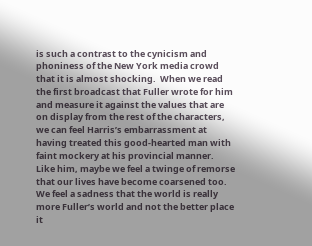is such a contrast to the cynicism and phoniness of the New York media crowd that it is almost shocking.  When we read the first broadcast that Fuller wrote for him and measure it against the values that are on display from the rest of the characters, we can feel Harris’s embarrassment at having treated this good-hearted man with faint mockery at his provincial manner.  Like him, maybe we feel a twinge of remorse that our lives have become coarsened too.  We feel a sadness that the world is really more Fuller’s world and not the better place it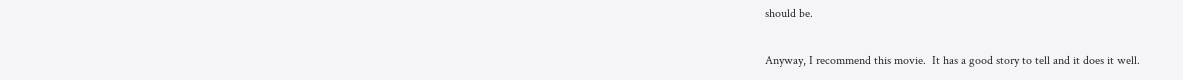should be.

Anyway, I recommend this movie.  It has a good story to tell and it does it well.